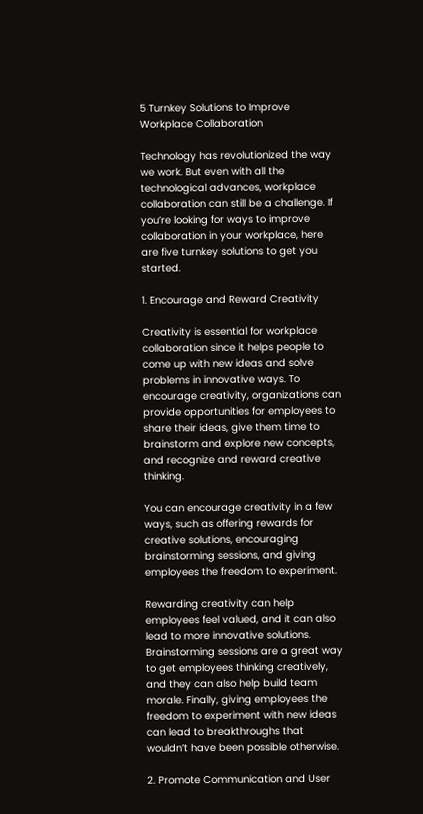5 Turnkey Solutions to Improve Workplace Collaboration

Technology has revolutionized the way we work. But even with all the technological advances, workplace collaboration can still be a challenge. If you’re looking for ways to improve collaboration in your workplace, here are five turnkey solutions to get you started.

1. Encourage and Reward Creativity

Creativity is essential for workplace collaboration since it helps people to come up with new ideas and solve problems in innovative ways. To encourage creativity, organizations can provide opportunities for employees to share their ideas, give them time to brainstorm and explore new concepts, and recognize and reward creative thinking.

You can encourage creativity in a few ways, such as offering rewards for creative solutions, encouraging brainstorming sessions, and giving employees the freedom to experiment.

Rewarding creativity can help employees feel valued, and it can also lead to more innovative solutions. Brainstorming sessions are a great way to get employees thinking creatively, and they can also help build team morale. Finally, giving employees the freedom to experiment with new ideas can lead to breakthroughs that wouldn’t have been possible otherwise.

2. Promote Communication and User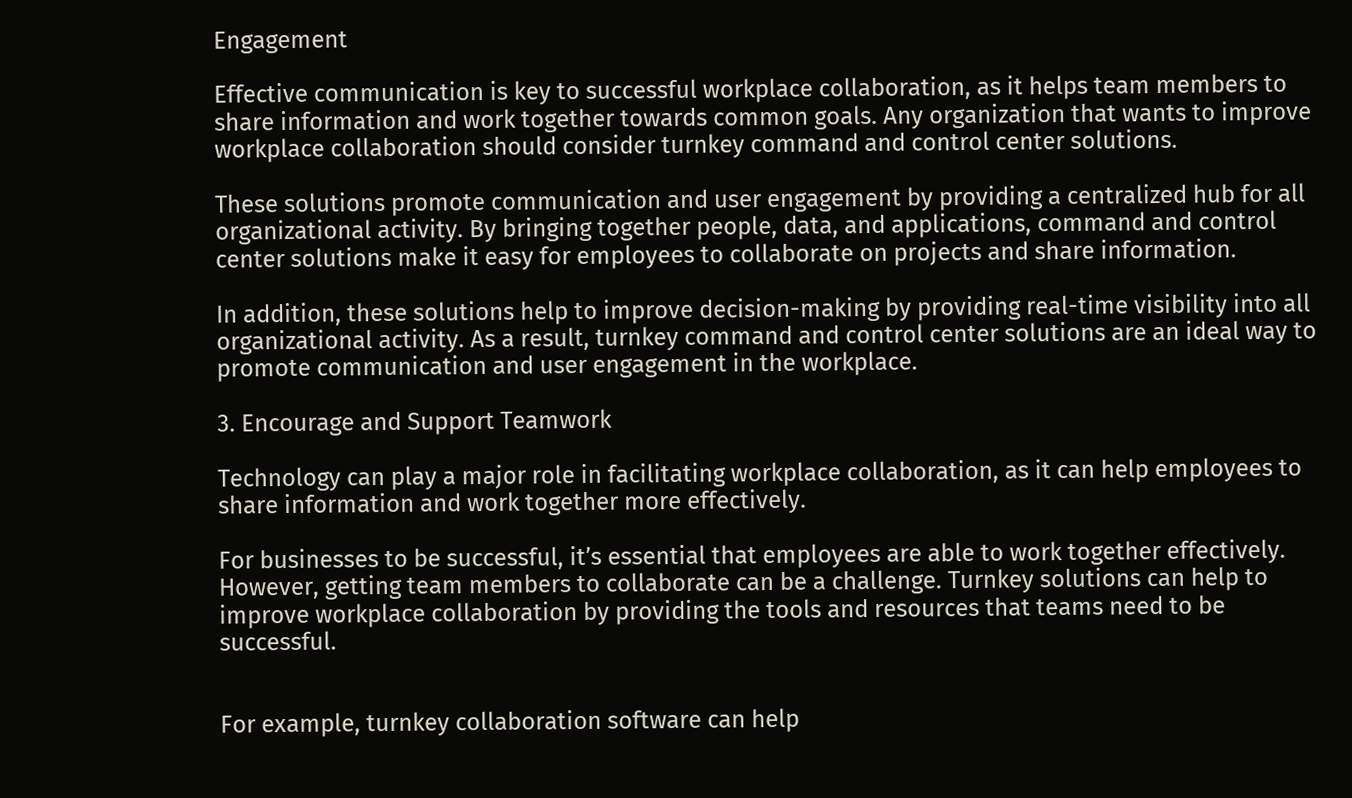Engagement

Effective communication is key to successful workplace collaboration, as it helps team members to share information and work together towards common goals. Any organization that wants to improve workplace collaboration should consider turnkey command and control center solutions.

These solutions promote communication and user engagement by providing a centralized hub for all organizational activity. By bringing together people, data, and applications, command and control center solutions make it easy for employees to collaborate on projects and share information.

In addition, these solutions help to improve decision-making by providing real-time visibility into all organizational activity. As a result, turnkey command and control center solutions are an ideal way to promote communication and user engagement in the workplace.

3. Encourage and Support Teamwork

Technology can play a major role in facilitating workplace collaboration, as it can help employees to share information and work together more effectively.

For businesses to be successful, it’s essential that employees are able to work together effectively. However, getting team members to collaborate can be a challenge. Turnkey solutions can help to improve workplace collaboration by providing the tools and resources that teams need to be successful.


For example, turnkey collaboration software can help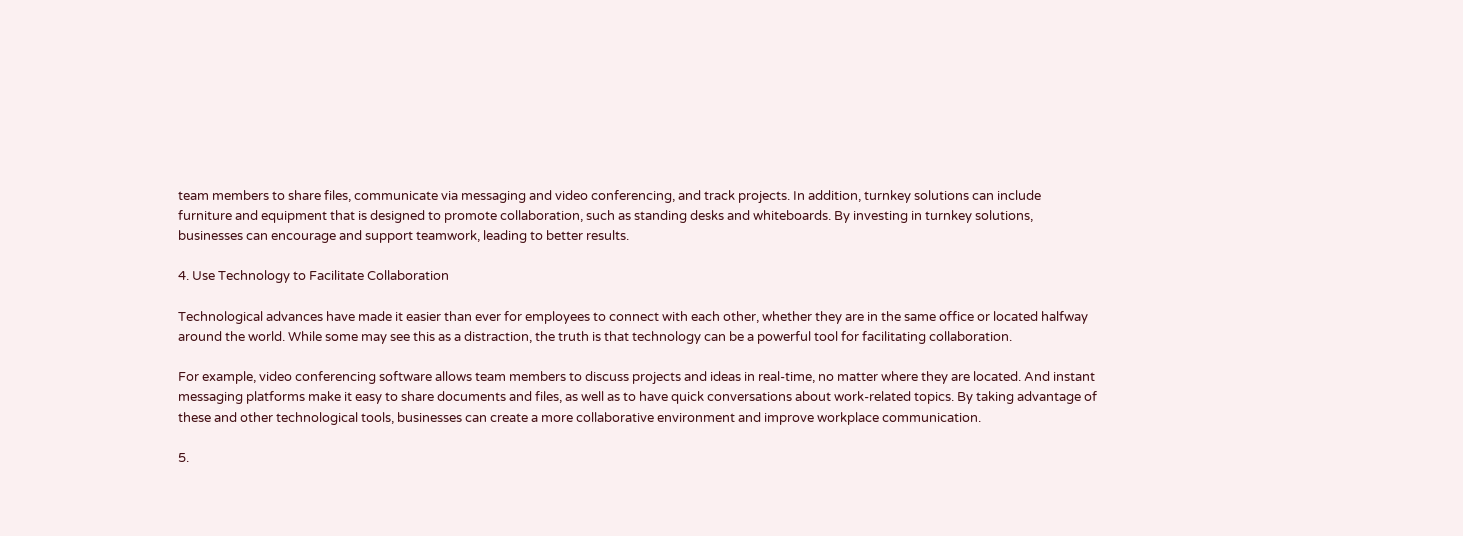team members to share files, communicate via messaging and video conferencing, and track projects. In addition, turnkey solutions can include furniture and equipment that is designed to promote collaboration, such as standing desks and whiteboards. By investing in turnkey solutions, businesses can encourage and support teamwork, leading to better results.

4. Use Technology to Facilitate Collaboration

Technological advances have made it easier than ever for employees to connect with each other, whether they are in the same office or located halfway around the world. While some may see this as a distraction, the truth is that technology can be a powerful tool for facilitating collaboration.

For example, video conferencing software allows team members to discuss projects and ideas in real-time, no matter where they are located. And instant messaging platforms make it easy to share documents and files, as well as to have quick conversations about work-related topics. By taking advantage of these and other technological tools, businesses can create a more collaborative environment and improve workplace communication.

5.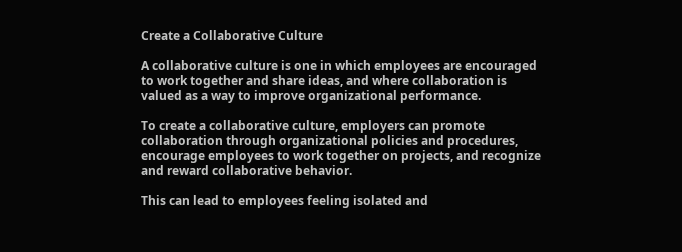Create a Collaborative Culture

A collaborative culture is one in which employees are encouraged to work together and share ideas, and where collaboration is valued as a way to improve organizational performance.

To create a collaborative culture, employers can promote collaboration through organizational policies and procedures, encourage employees to work together on projects, and recognize and reward collaborative behavior.

This can lead to employees feeling isolated and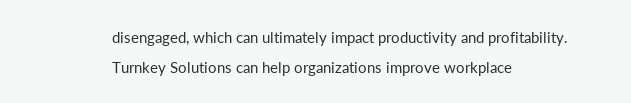disengaged, which can ultimately impact productivity and profitability. Turnkey Solutions can help organizations improve workplace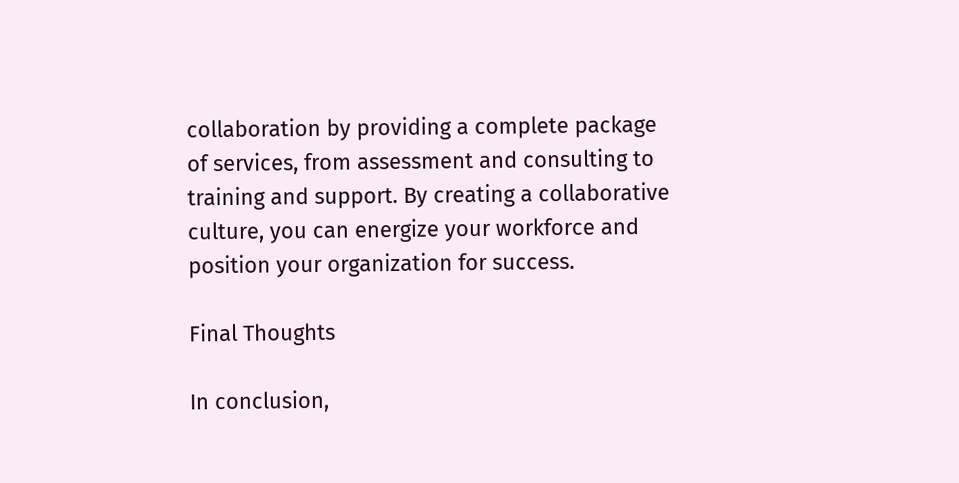collaboration by providing a complete package of services, from assessment and consulting to training and support. By creating a collaborative culture, you can energize your workforce and position your organization for success.

Final Thoughts

In conclusion,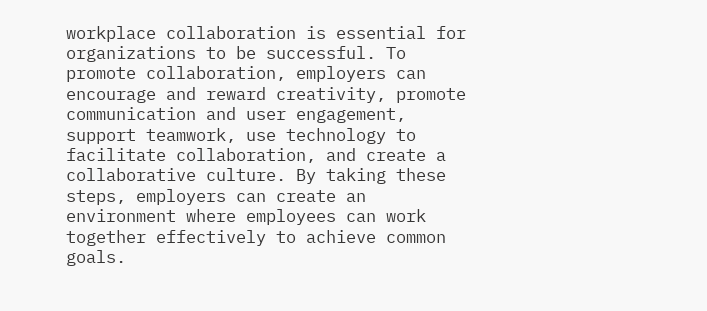workplace collaboration is essential for organizations to be successful. To promote collaboration, employers can encourage and reward creativity, promote communication and user engagement, support teamwork, use technology to facilitate collaboration, and create a collaborative culture. By taking these steps, employers can create an environment where employees can work together effectively to achieve common goals.